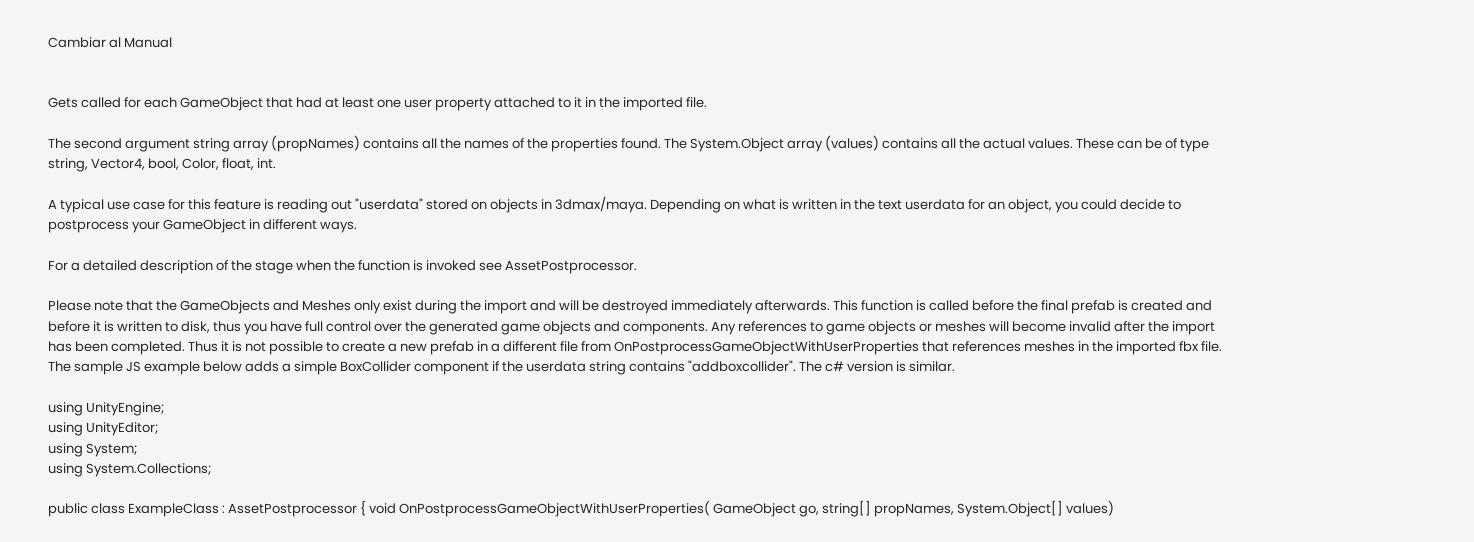Cambiar al Manual


Gets called for each GameObject that had at least one user property attached to it in the imported file.

The second argument string array (propNames) contains all the names of the properties found. The System.Object array (values) contains all the actual values. These can be of type string, Vector4, bool, Color, float, int.

A typical use case for this feature is reading out "userdata" stored on objects in 3dmax/maya. Depending on what is written in the text userdata for an object, you could decide to postprocess your GameObject in different ways.

For a detailed description of the stage when the function is invoked see AssetPostprocessor.

Please note that the GameObjects and Meshes only exist during the import and will be destroyed immediately afterwards. This function is called before the final prefab is created and before it is written to disk, thus you have full control over the generated game objects and components. Any references to game objects or meshes will become invalid after the import has been completed. Thus it is not possible to create a new prefab in a different file from OnPostprocessGameObjectWithUserProperties that references meshes in the imported fbx file. The sample JS example below adds a simple BoxCollider component if the userdata string contains "addboxcollider". The c# version is similar.

using UnityEngine;
using UnityEditor;
using System;
using System.Collections;

public class ExampleClass : AssetPostprocessor { void OnPostprocessGameObjectWithUserProperties( GameObject go, string[] propNames, System.Object[] values)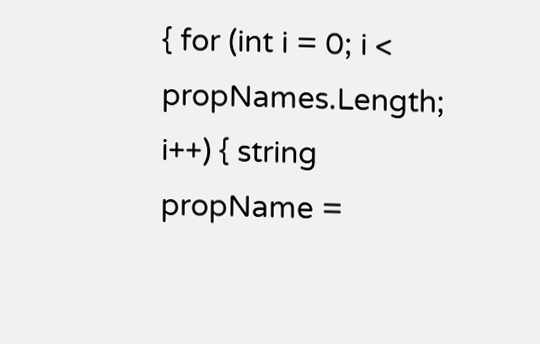{ for (int i = 0; i < propNames.Length; i++) { string propName =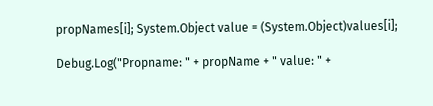propNames[i]; System.Object value = (System.Object)values[i];

Debug.Log("Propname: " + propName + " value: " +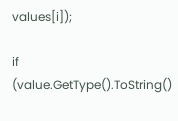values[i]);

if (value.GetType().ToString()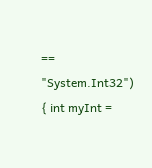== "System.Int32") { int myInt =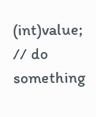(int)value; // do something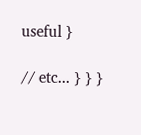useful }

// etc... } } }